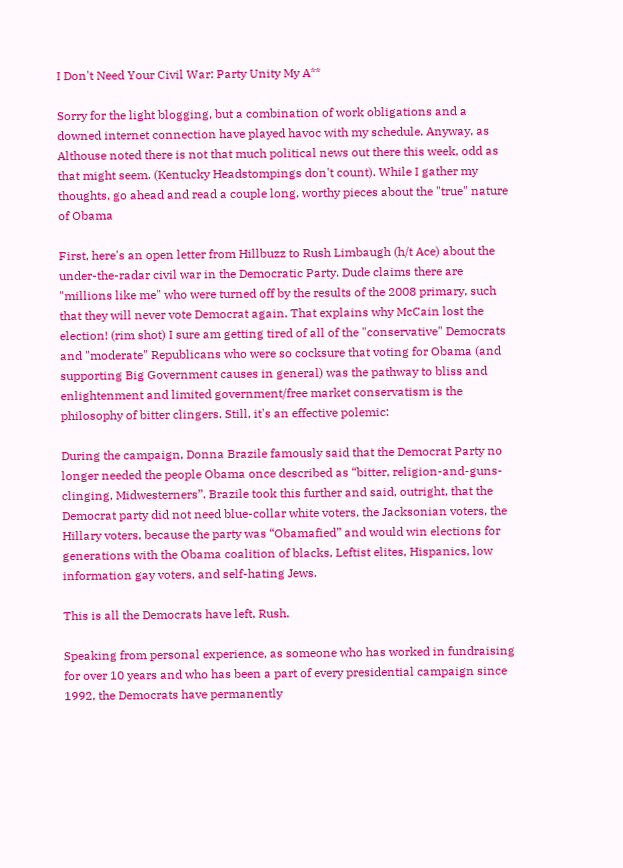I Don't Need Your Civil War: Party Unity My A**

Sorry for the light blogging, but a combination of work obligations and a downed internet connection have played havoc with my schedule. Anyway, as Althouse noted there is not that much political news out there this week, odd as that might seem. (Kentucky Headstompings don't count). While I gather my thoughts, go ahead and read a couple long, worthy pieces about the "true" nature of Obama

First, here's an open letter from Hillbuzz to Rush Limbaugh (h/t Ace) about the under-the-radar civil war in the Democratic Party. Dude claims there are "millions like me" who were turned off by the results of the 2008 primary, such that they will never vote Democrat again. That explains why McCain lost the election! (rim shot) I sure am getting tired of all of the "conservative" Democrats and "moderate" Republicans who were so cocksure that voting for Obama (and supporting Big Government causes in general) was the pathway to bliss and enlightenment and limited government/free market conservatism is the philosophy of bitter clingers. Still, it's an effective polemic:

During the campaign, Donna Brazile famously said that the Democrat Party no longer needed the people Obama once described as “bitter, religion-and-guns-clinging, Midwesterners”. Brazile took this further and said, outright, that the Democrat party did not need blue-collar white voters, the Jacksonian voters, the Hillary voters, because the party was “Obamafied” and would win elections for generations with the Obama coalition of blacks, Leftist elites, Hispanics, low information gay voters, and self-hating Jews.

This is all the Democrats have left, Rush.

Speaking from personal experience, as someone who has worked in fundraising for over 10 years and who has been a part of every presidential campaign since 1992, the Democrats have permanently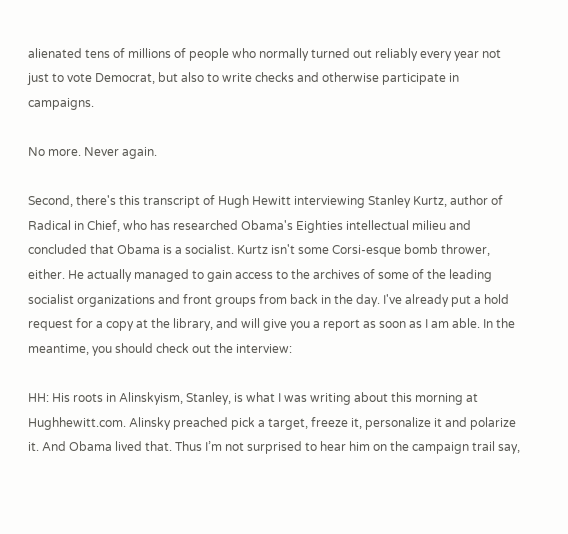alienated tens of millions of people who normally turned out reliably every year not just to vote Democrat, but also to write checks and otherwise participate in campaigns.

No more. Never again.

Second, there's this transcript of Hugh Hewitt interviewing Stanley Kurtz, author of Radical in Chief, who has researched Obama's Eighties intellectual milieu and concluded that Obama is a socialist. Kurtz isn't some Corsi-esque bomb thrower, either. He actually managed to gain access to the archives of some of the leading socialist organizations and front groups from back in the day. I've already put a hold request for a copy at the library, and will give you a report as soon as I am able. In the meantime, you should check out the interview:

HH: His roots in Alinskyism, Stanley, is what I was writing about this morning at Hughhewitt.com. Alinsky preached pick a target, freeze it, personalize it and polarize it. And Obama lived that. Thus I’m not surprised to hear him on the campaign trail say,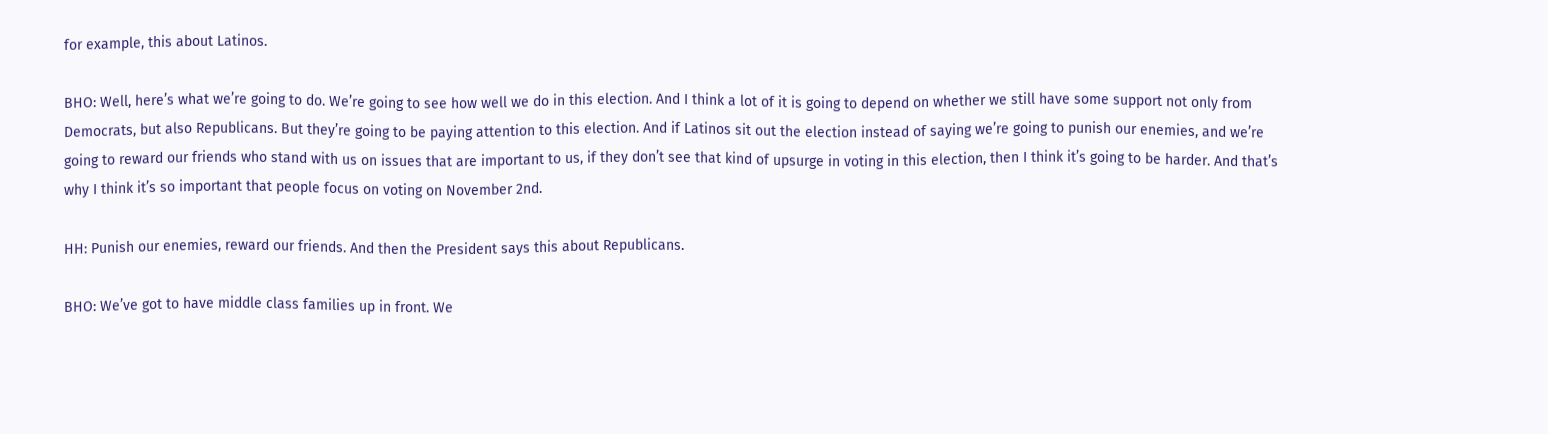for example, this about Latinos.

BHO: Well, here’s what we’re going to do. We’re going to see how well we do in this election. And I think a lot of it is going to depend on whether we still have some support not only from Democrats, but also Republicans. But they’re going to be paying attention to this election. And if Latinos sit out the election instead of saying we’re going to punish our enemies, and we’re going to reward our friends who stand with us on issues that are important to us, if they don’t see that kind of upsurge in voting in this election, then I think it’s going to be harder. And that’s why I think it’s so important that people focus on voting on November 2nd.

HH: Punish our enemies, reward our friends. And then the President says this about Republicans.

BHO: We’ve got to have middle class families up in front. We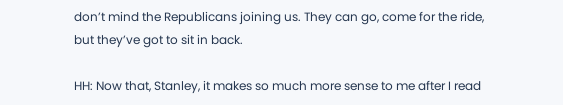don’t mind the Republicans joining us. They can go, come for the ride, but they’ve got to sit in back.

HH: Now that, Stanley, it makes so much more sense to me after I read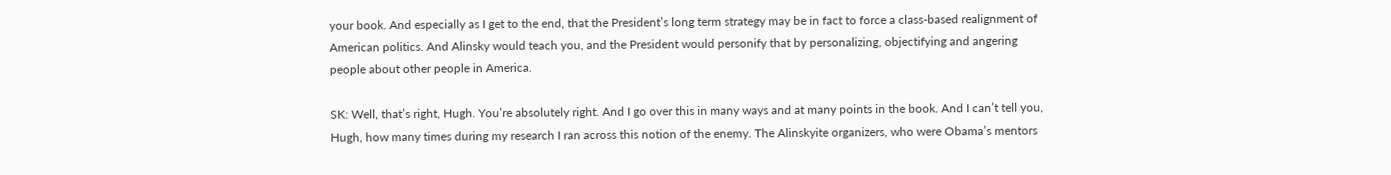your book. And especially as I get to the end, that the President’s long term strategy may be in fact to force a class-based realignment of American politics. And Alinsky would teach you, and the President would personify that by personalizing, objectifying and angering people about other people in America.

SK: Well, that’s right, Hugh. You’re absolutely right. And I go over this in many ways and at many points in the book. And I can’t tell you, Hugh, how many times during my research I ran across this notion of the enemy. The Alinskyite organizers, who were Obama’s mentors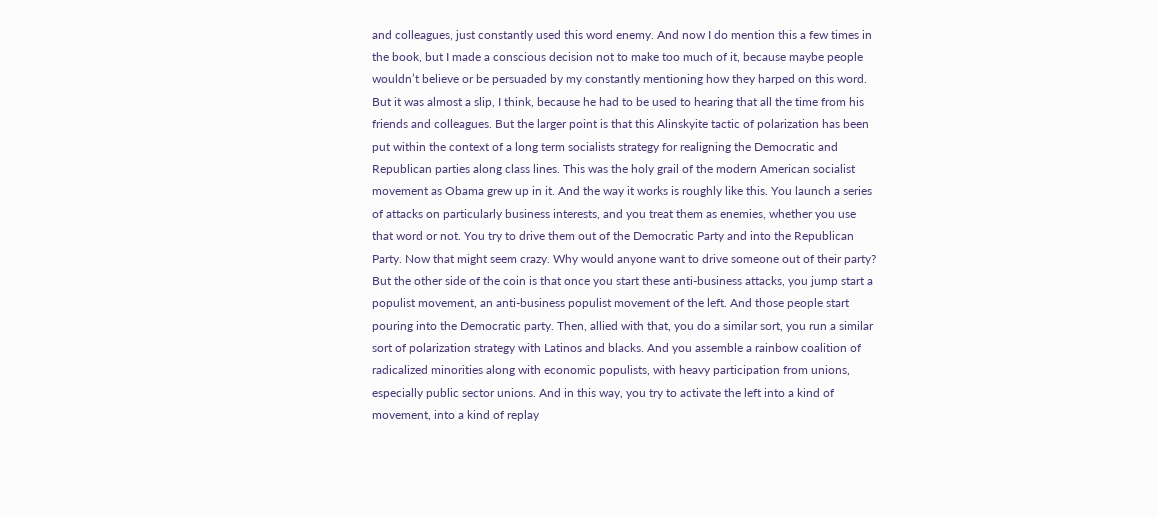and colleagues, just constantly used this word enemy. And now I do mention this a few times in the book, but I made a conscious decision not to make too much of it, because maybe people wouldn’t believe or be persuaded by my constantly mentioning how they harped on this word. But it was almost a slip, I think, because he had to be used to hearing that all the time from his friends and colleagues. But the larger point is that this Alinskyite tactic of polarization has been put within the context of a long term socialists strategy for realigning the Democratic and Republican parties along class lines. This was the holy grail of the modern American socialist movement as Obama grew up in it. And the way it works is roughly like this. You launch a series of attacks on particularly business interests, and you treat them as enemies, whether you use that word or not. You try to drive them out of the Democratic Party and into the Republican Party. Now that might seem crazy. Why would anyone want to drive someone out of their party? But the other side of the coin is that once you start these anti-business attacks, you jump start a populist movement, an anti-business populist movement of the left. And those people start pouring into the Democratic party. Then, allied with that, you do a similar sort, you run a similar sort of polarization strategy with Latinos and blacks. And you assemble a rainbow coalition of radicalized minorities along with economic populists, with heavy participation from unions, especially public sector unions. And in this way, you try to activate the left into a kind of movement, into a kind of replay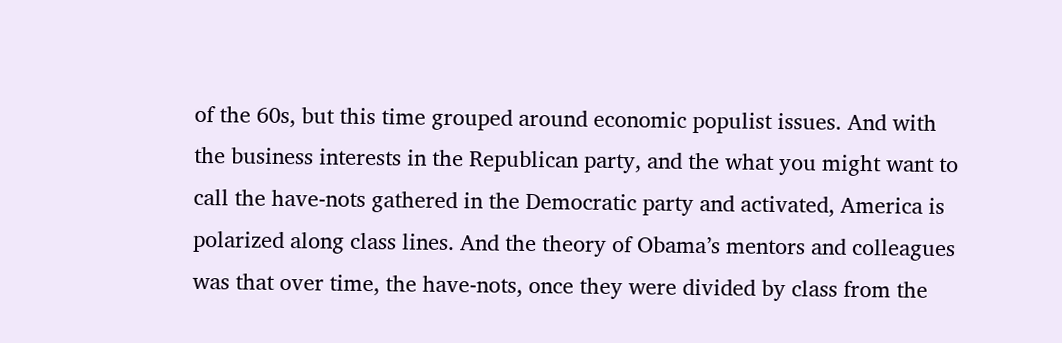of the 60s, but this time grouped around economic populist issues. And with the business interests in the Republican party, and the what you might want to call the have-nots gathered in the Democratic party and activated, America is polarized along class lines. And the theory of Obama’s mentors and colleagues was that over time, the have-nots, once they were divided by class from the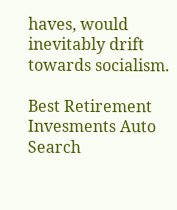haves, would inevitably drift towards socialism.

Best Retirement Invesments Auto Search